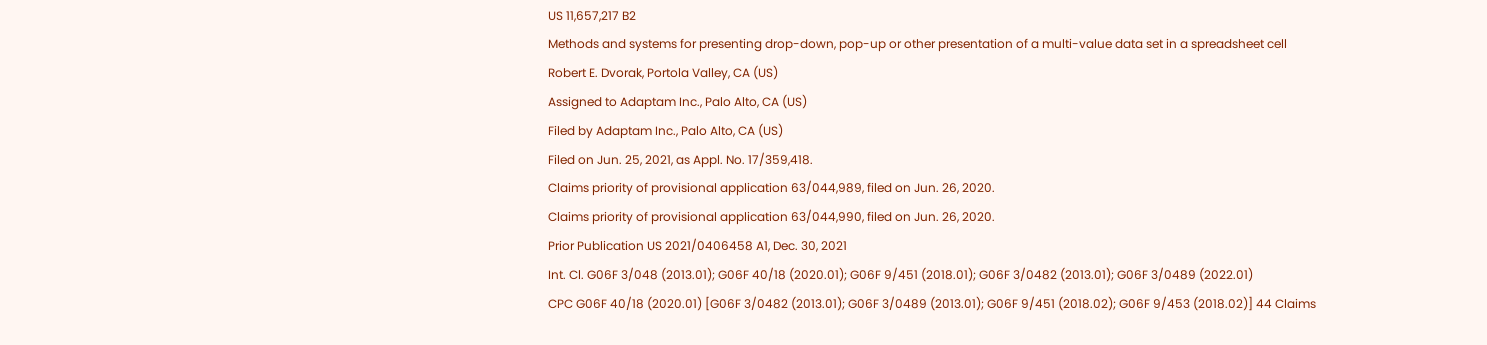US 11,657,217 B2
Methods and systems for presenting drop-down, pop-up or other presentation of a multi-value data set in a spreadsheet cell
Robert E. Dvorak, Portola Valley, CA (US)
Assigned to Adaptam Inc., Palo Alto, CA (US)
Filed by Adaptam Inc., Palo Alto, CA (US)
Filed on Jun. 25, 2021, as Appl. No. 17/359,418.
Claims priority of provisional application 63/044,989, filed on Jun. 26, 2020.
Claims priority of provisional application 63/044,990, filed on Jun. 26, 2020.
Prior Publication US 2021/0406458 A1, Dec. 30, 2021
Int. Cl. G06F 3/048 (2013.01); G06F 40/18 (2020.01); G06F 9/451 (2018.01); G06F 3/0482 (2013.01); G06F 3/0489 (2022.01)
CPC G06F 40/18 (2020.01) [G06F 3/0482 (2013.01); G06F 3/0489 (2013.01); G06F 9/451 (2018.02); G06F 9/453 (2018.02)] 44 Claims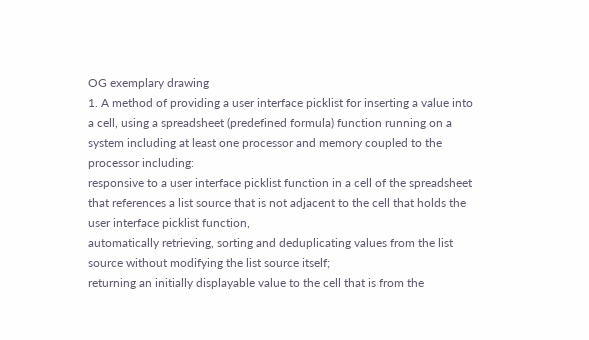OG exemplary drawing
1. A method of providing a user interface picklist for inserting a value into a cell, using a spreadsheet (predefined formula) function running on a system including at least one processor and memory coupled to the processor including:
responsive to a user interface picklist function in a cell of the spreadsheet that references a list source that is not adjacent to the cell that holds the user interface picklist function,
automatically retrieving, sorting and deduplicating values from the list source without modifying the list source itself;
returning an initially displayable value to the cell that is from the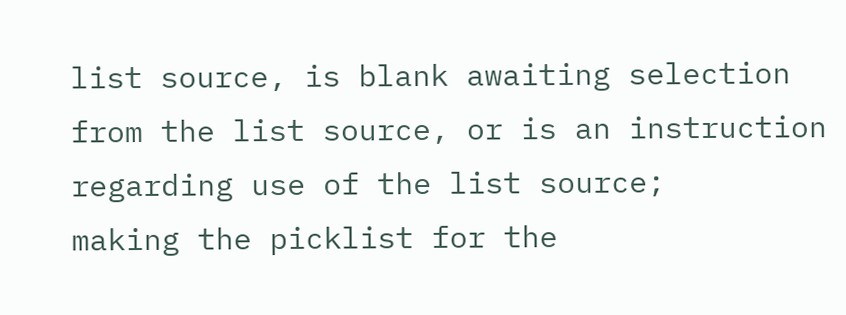list source, is blank awaiting selection from the list source, or is an instruction regarding use of the list source;
making the picklist for the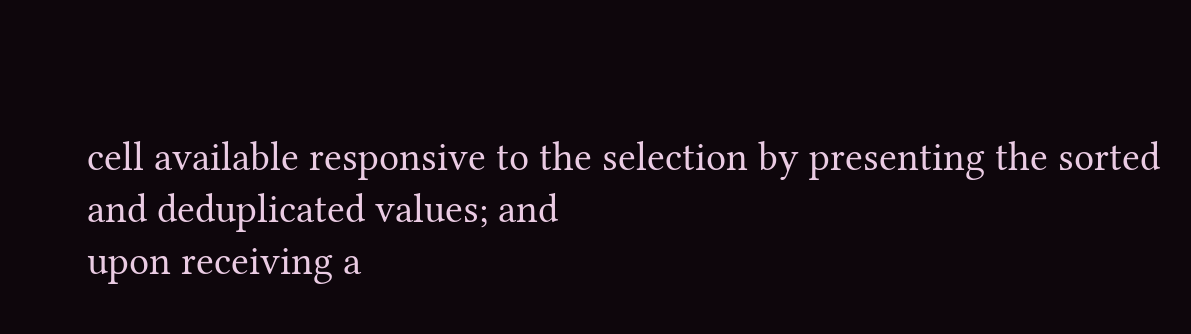cell available responsive to the selection by presenting the sorted and deduplicated values; and
upon receiving a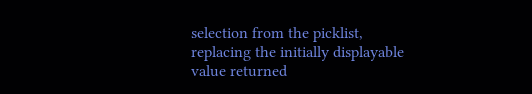selection from the picklist, replacing the initially displayable value returned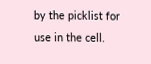by the picklist for use in the cell.